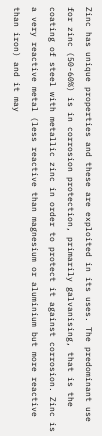Zinc has unique properties and these are exploited in its uses. The predominant use for zinc (50-60%) is in corrosion protection, primarily galvanising, that is the coating of steel with metallic zinc in order to protect it against corrosion. Zinc is a very reactive metal (less reactive than magnesium or aluminium but more reactive than iron) and it may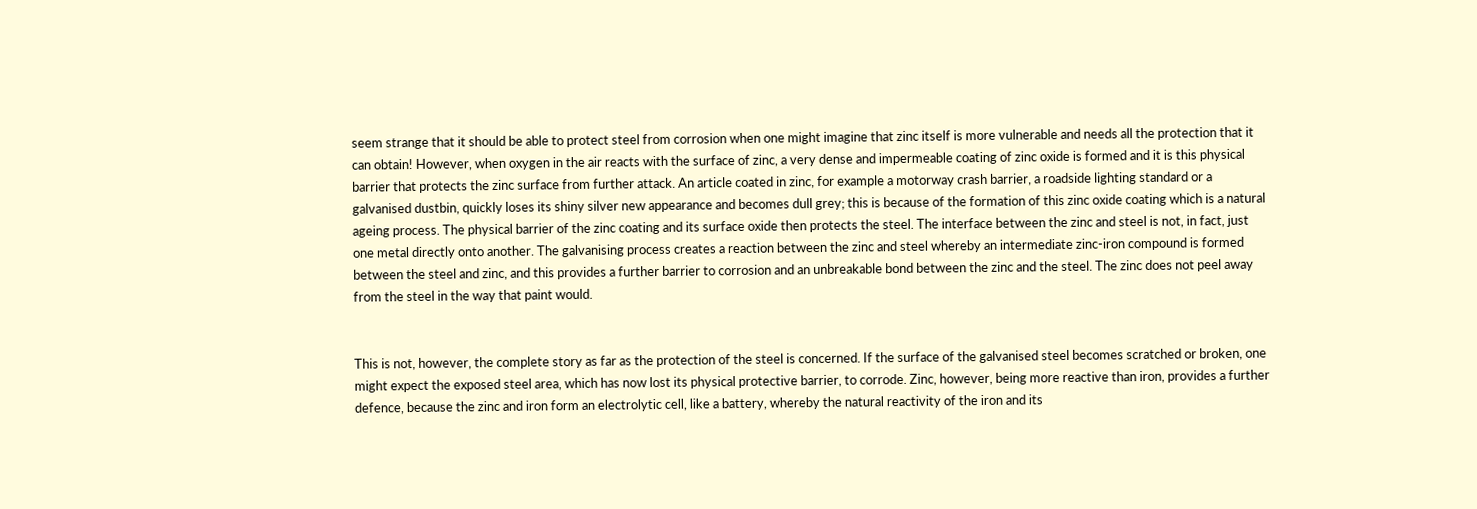seem strange that it should be able to protect steel from corrosion when one might imagine that zinc itself is more vulnerable and needs all the protection that it can obtain! However, when oxygen in the air reacts with the surface of zinc, a very dense and impermeable coating of zinc oxide is formed and it is this physical barrier that protects the zinc surface from further attack. An article coated in zinc, for example a motorway crash barrier, a roadside lighting standard or a galvanised dustbin, quickly loses its shiny silver new appearance and becomes dull grey; this is because of the formation of this zinc oxide coating which is a natural ageing process. The physical barrier of the zinc coating and its surface oxide then protects the steel. The interface between the zinc and steel is not, in fact, just one metal directly onto another. The galvanising process creates a reaction between the zinc and steel whereby an intermediate zinc-iron compound is formed between the steel and zinc, and this provides a further barrier to corrosion and an unbreakable bond between the zinc and the steel. The zinc does not peel away from the steel in the way that paint would.


This is not, however, the complete story as far as the protection of the steel is concerned. If the surface of the galvanised steel becomes scratched or broken, one might expect the exposed steel area, which has now lost its physical protective barrier, to corrode. Zinc, however, being more reactive than iron, provides a further defence, because the zinc and iron form an electrolytic cell, like a battery, whereby the natural reactivity of the iron and its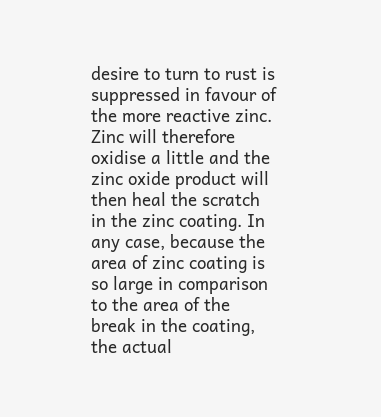desire to turn to rust is suppressed in favour of the more reactive zinc. Zinc will therefore oxidise a little and the zinc oxide product will then heal the scratch in the zinc coating. In any case, because the area of zinc coating is so large in comparison to the area of the break in the coating, the actual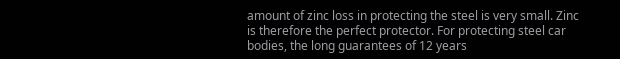amount of zinc loss in protecting the steel is very small. Zinc is therefore the perfect protector. For protecting steel car bodies, the long guarantees of 12 years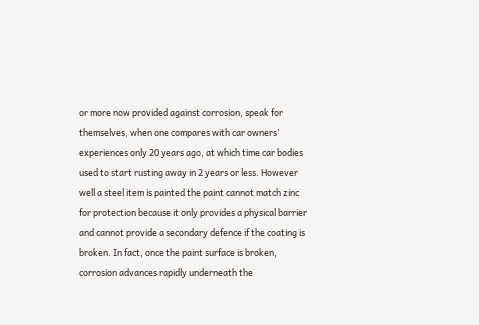or more now provided against corrosion, speak for themselves, when one compares with car owners’ experiences only 20 years ago, at which time car bodies used to start rusting away in 2 years or less. However well a steel item is painted the paint cannot match zinc for protection because it only provides a physical barrier and cannot provide a secondary defence if the coating is broken. In fact, once the paint surface is broken, corrosion advances rapidly underneath the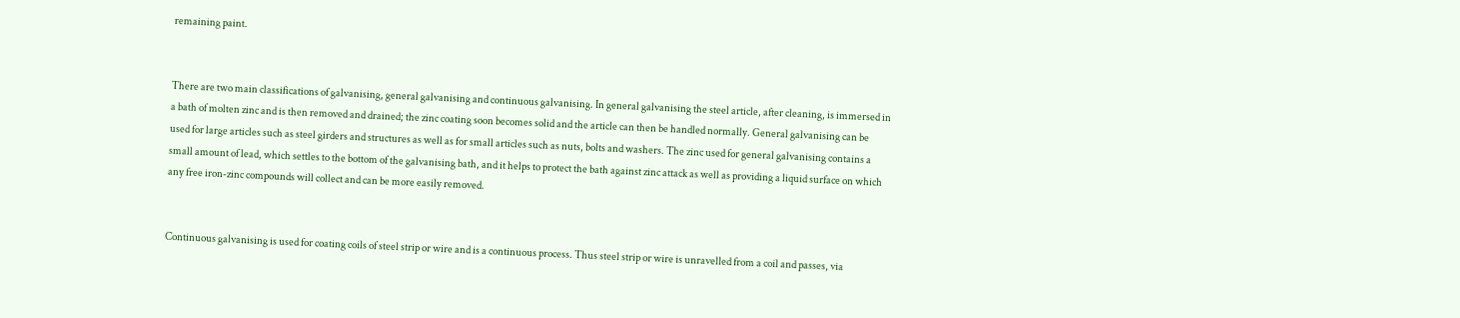remaining paint.


There are two main classifications of galvanising, general galvanising and continuous galvanising. In general galvanising the steel article, after cleaning, is immersed in a bath of molten zinc and is then removed and drained; the zinc coating soon becomes solid and the article can then be handled normally. General galvanising can be used for large articles such as steel girders and structures as well as for small articles such as nuts, bolts and washers. The zinc used for general galvanising contains a small amount of lead, which settles to the bottom of the galvanising bath, and it helps to protect the bath against zinc attack as well as providing a liquid surface on which any free iron-zinc compounds will collect and can be more easily removed.


Continuous galvanising is used for coating coils of steel strip or wire and is a continuous process. Thus steel strip or wire is unravelled from a coil and passes, via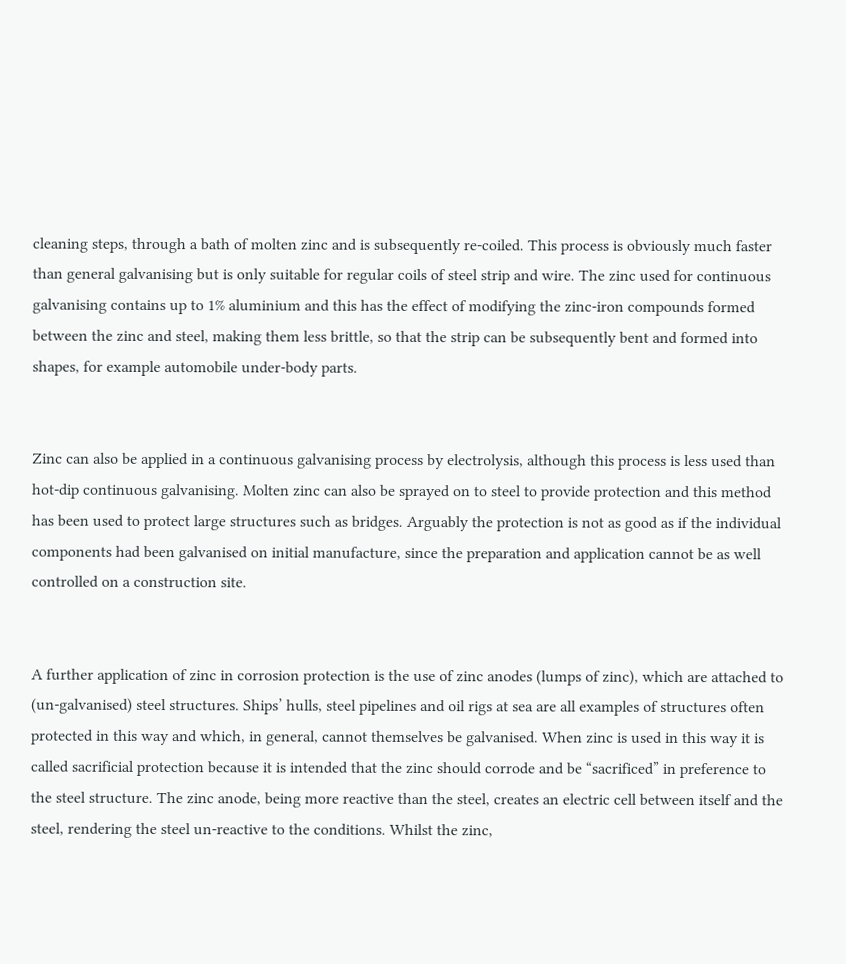cleaning steps, through a bath of molten zinc and is subsequently re-coiled. This process is obviously much faster than general galvanising but is only suitable for regular coils of steel strip and wire. The zinc used for continuous galvanising contains up to 1% aluminium and this has the effect of modifying the zinc-iron compounds formed between the zinc and steel, making them less brittle, so that the strip can be subsequently bent and formed into shapes, for example automobile under-body parts.


Zinc can also be applied in a continuous galvanising process by electrolysis, although this process is less used than hot-dip continuous galvanising. Molten zinc can also be sprayed on to steel to provide protection and this method has been used to protect large structures such as bridges. Arguably the protection is not as good as if the individual components had been galvanised on initial manufacture, since the preparation and application cannot be as well controlled on a construction site.


A further application of zinc in corrosion protection is the use of zinc anodes (lumps of zinc), which are attached to (un-galvanised) steel structures. Ships’ hulls, steel pipelines and oil rigs at sea are all examples of structures often protected in this way and which, in general, cannot themselves be galvanised. When zinc is used in this way it is called sacrificial protection because it is intended that the zinc should corrode and be “sacrificed” in preference to the steel structure. The zinc anode, being more reactive than the steel, creates an electric cell between itself and the steel, rendering the steel un-reactive to the conditions. Whilst the zinc,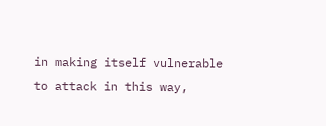in making itself vulnerable to attack in this way,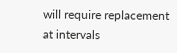will require replacement at intervals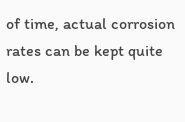of time, actual corrosion rates can be kept quite low.